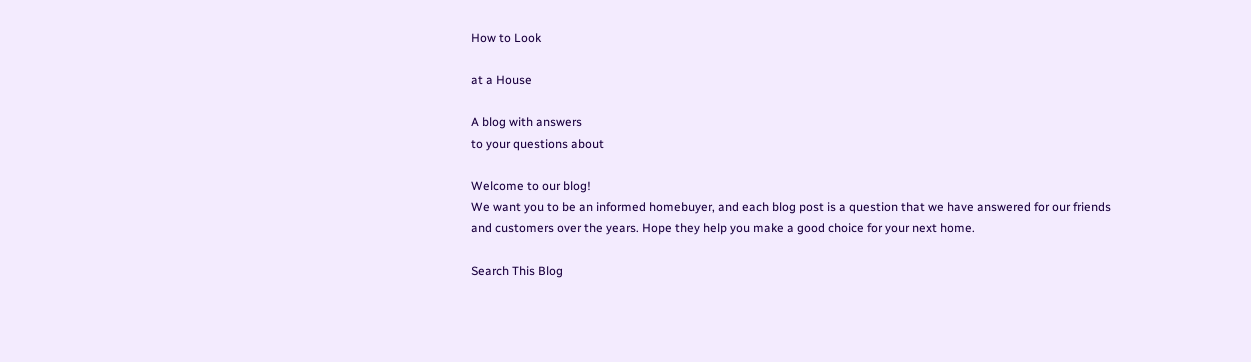How to Look

at a House

A blog with answers
to your questions about

Welcome to our blog!
We want you to be an informed homebuyer, and each blog post is a question that we have answered for our friends and customers over the years. Hope they help you make a good choice for your next home.

Search This Blog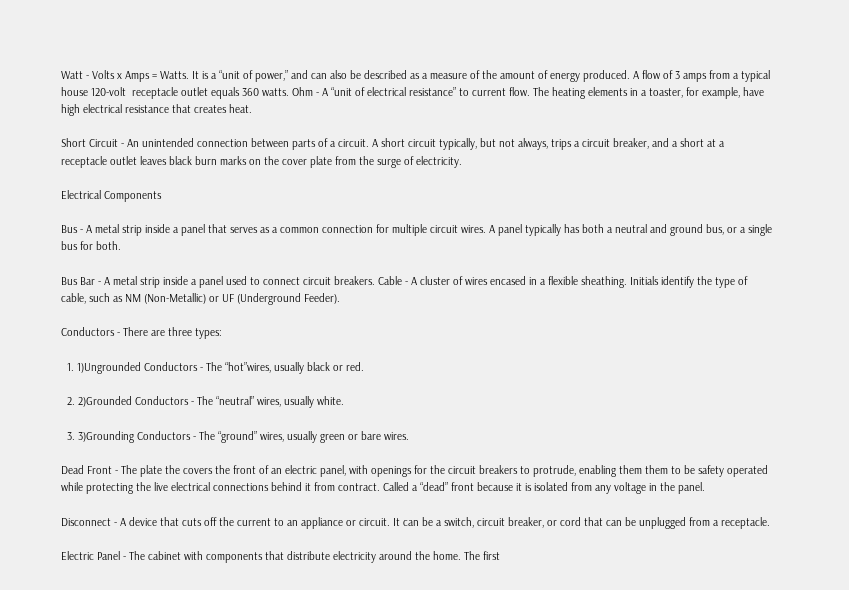Watt - Volts x Amps = Watts. It is a “unit of power,” and can also be described as a measure of the amount of energy produced. A flow of 3 amps from a typical house 120-volt  receptacle outlet equals 360 watts. Ohm - A “unit of electrical resistance” to current flow. The heating elements in a toaster, for example, have high electrical resistance that creates heat.

Short Circuit - An unintended connection between parts of a circuit. A short circuit typically, but not always, trips a circuit breaker, and a short at a receptacle outlet leaves black burn marks on the cover plate from the surge of electricity.

Electrical Components

Bus - A metal strip inside a panel that serves as a common connection for multiple circuit wires. A panel typically has both a neutral and ground bus, or a single bus for both.

Bus Bar - A metal strip inside a panel used to connect circuit breakers. Cable - A cluster of wires encased in a flexible sheathing. Initials identify the type of cable, such as NM (Non-Metallic) or UF (Underground Feeder).

Conductors - There are three types:

  1. 1)Ungrounded Conductors - The “hot”wires, usually black or red.

  2. 2)Grounded Conductors - The “neutral” wires, usually white.

  3. 3)Grounding Conductors - The “ground” wires, usually green or bare wires.

Dead Front - The plate the covers the front of an electric panel, with openings for the circuit breakers to protrude, enabling them them to be safety operated while protecting the live electrical connections behind it from contract. Called a “dead” front because it is isolated from any voltage in the panel.

Disconnect - A device that cuts off the current to an appliance or circuit. It can be a switch, circuit breaker, or cord that can be unplugged from a receptacle.

Electric Panel - The cabinet with components that distribute electricity around the home. The first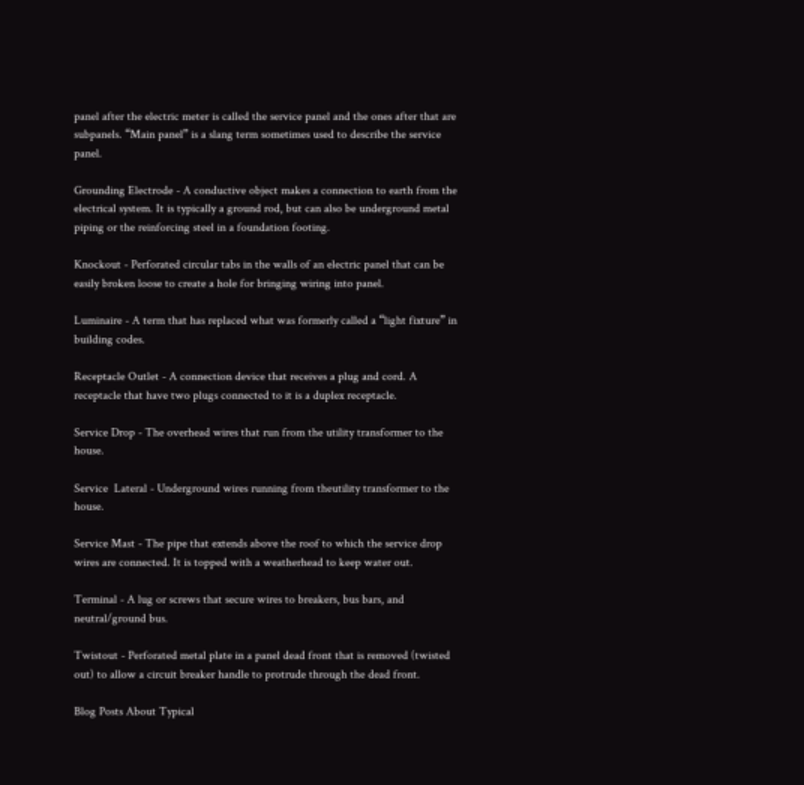panel after the electric meter is called the service panel and the ones after that are subpanels. “Main panel” is a slang term sometimes used to describe the service panel.

Grounding Electrode - A conductive object makes a connection to earth from the electrical system. It is typically a ground rod, but can also be underground metal piping or the reinforcing steel in a foundation footing.

Knockout - Perforated circular tabs in the walls of an electric panel that can be easily broken loose to create a hole for bringing wiring into panel.

Luminaire - A term that has replaced what was formerly called a “light fixture” in building codes.

Receptacle Outlet - A connection device that receives a plug and cord. A receptacle that have two plugs connected to it is a duplex receptacle.

Service Drop - The overhead wires that run from the utility transformer to the house.

Service  Lateral - Underground wires running from theutility transformer to the house.

Service Mast - The pipe that extends above the roof to which the service drop wires are connected. It is topped with a weatherhead to keep water out.

Terminal - A lug or screws that secure wires to breakers, bus bars, and neutral/ground bus.

Twistout - Perforated metal plate in a panel dead front that is removed (twisted out) to allow a circuit breaker handle to protrude through the dead front.

Blog Posts About Typical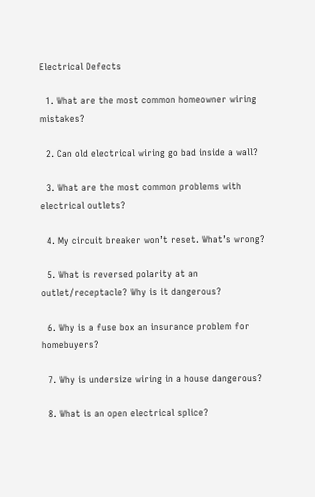Electrical Defects

  1. What are the most common homeowner wiring mistakes?

  2. Can old electrical wiring go bad inside a wall?

  3. What are the most common problems with electrical outlets?

  4. My circuit breaker won’t reset. What’s wrong?

  5. What is reversed polarity at an outlet/receptacle? Why is it dangerous?

  6. Why is a fuse box an insurance problem for homebuyers?

  7. Why is undersize wiring in a house dangerous?

  8. What is an open electrical splice?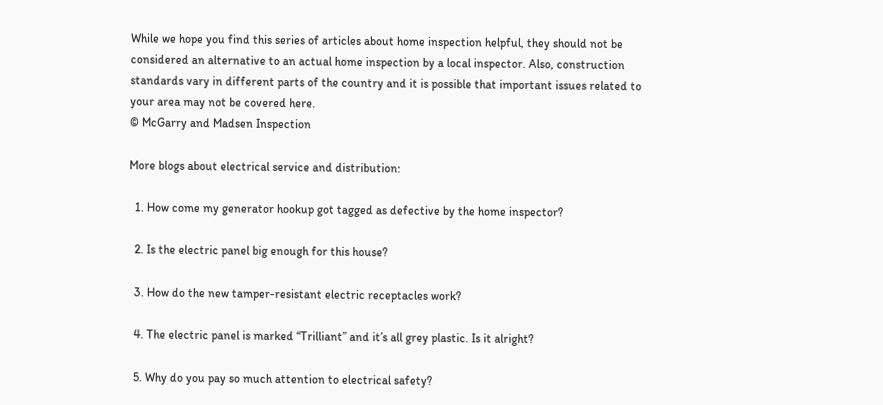While we hope you find this series of articles about home inspection helpful, they should not be considered an alternative to an actual home inspection by a local inspector. Also, construction standards vary in different parts of the country and it is possible that important issues related to your area may not be covered here.
© McGarry and Madsen Inspection

More blogs about electrical service and distribution:

  1. How come my generator hookup got tagged as defective by the home inspector?

  2. Is the electric panel big enough for this house?

  3. How do the new tamper-resistant electric receptacles work?

  4. The electric panel is marked “Trilliant” and it’s all grey plastic. Is it alright?

  5. Why do you pay so much attention to electrical safety?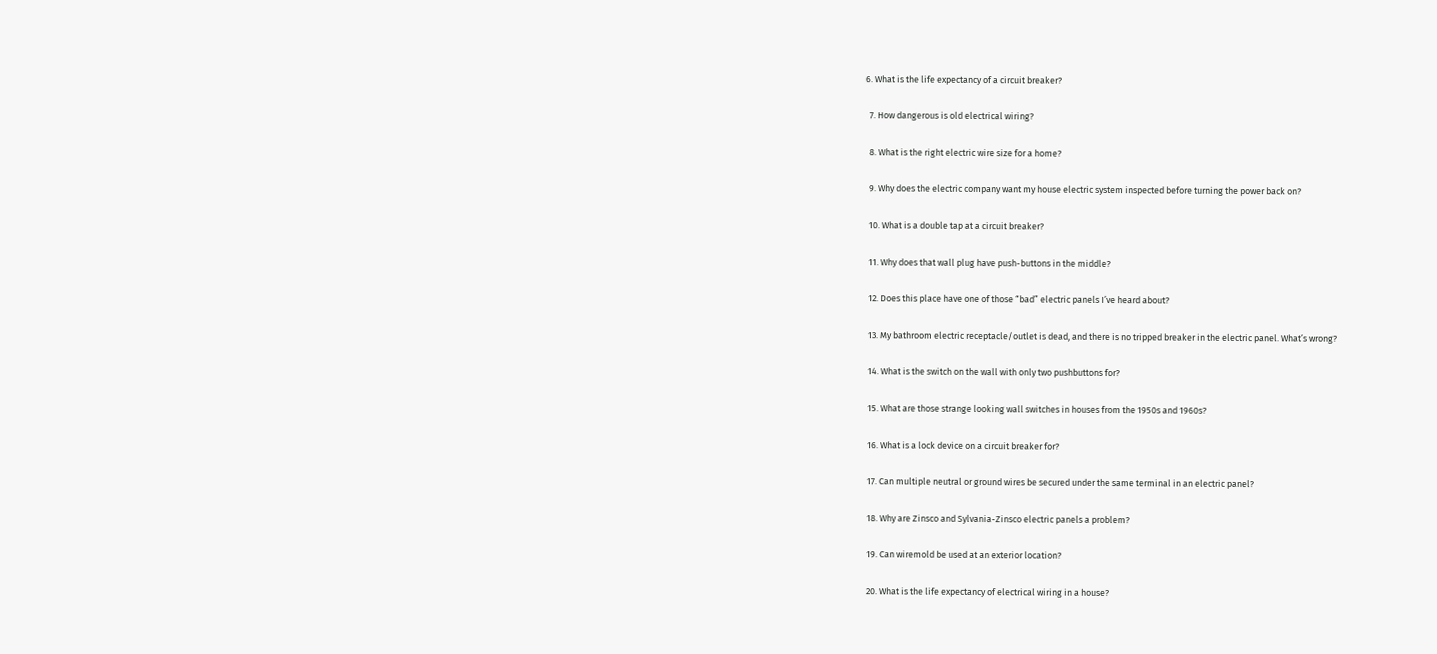6. What is the life expectancy of a circuit breaker?

  7. How dangerous is old electrical wiring?

  8. What is the right electric wire size for a home?

  9. Why does the electric company want my house electric system inspected before turning the power back on?

  10. What is a double tap at a circuit breaker?

  11. Why does that wall plug have push-buttons in the middle?

  12. Does this place have one of those “bad” electric panels I’ve heard about?

  13. My bathroom electric receptacle/outlet is dead, and there is no tripped breaker in the electric panel. What’s wrong?

  14. What is the switch on the wall with only two pushbuttons for?

  15. What are those strange looking wall switches in houses from the 1950s and 1960s?

  16. What is a lock device on a circuit breaker for?

  17. Can multiple neutral or ground wires be secured under the same terminal in an electric panel?

  18. Why are Zinsco and Sylvania-Zinsco electric panels a problem?

  19. Can wiremold be used at an exterior location?

  20. What is the life expectancy of electrical wiring in a house?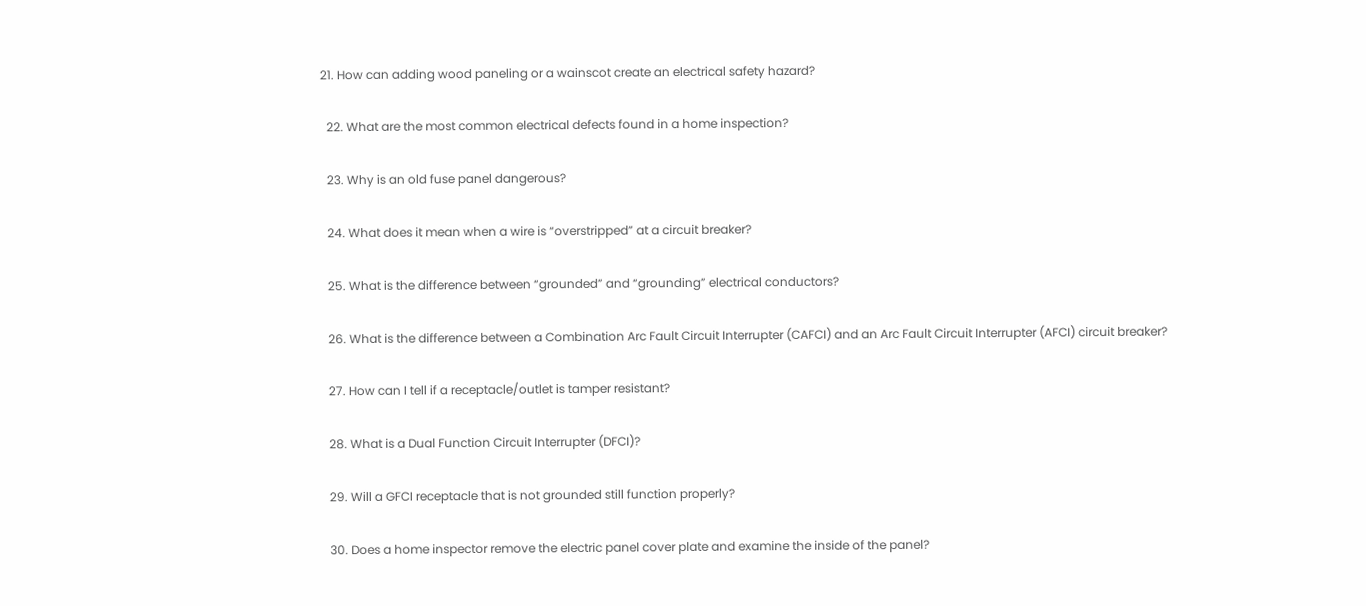21. How can adding wood paneling or a wainscot create an electrical safety hazard?

  22. What are the most common electrical defects found in a home inspection?

  23. Why is an old fuse panel dangerous?

  24. What does it mean when a wire is “overstripped” at a circuit breaker?

  25. What is the difference between “grounded” and “grounding” electrical conductors?

  26. What is the difference between a Combination Arc Fault Circuit Interrupter (CAFCI) and an Arc Fault Circuit Interrupter (AFCI) circuit breaker?

  27. How can I tell if a receptacle/outlet is tamper resistant?

  28. What is a Dual Function Circuit Interrupter (DFCI)?

  29. Will a GFCI receptacle that is not grounded still function properly?

  30. Does a home inspector remove the electric panel cover plate and examine the inside of the panel?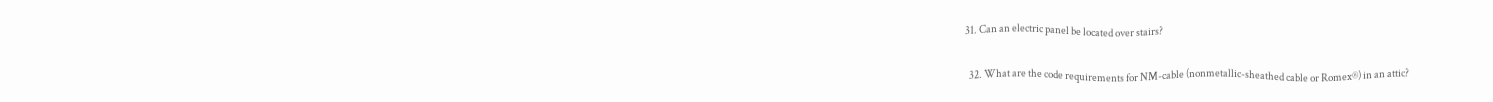31. Can an electric panel be located over stairs?

  32. What are the code requirements for NM-cable (nonmetallic-sheathed cable or Romex®) in an attic?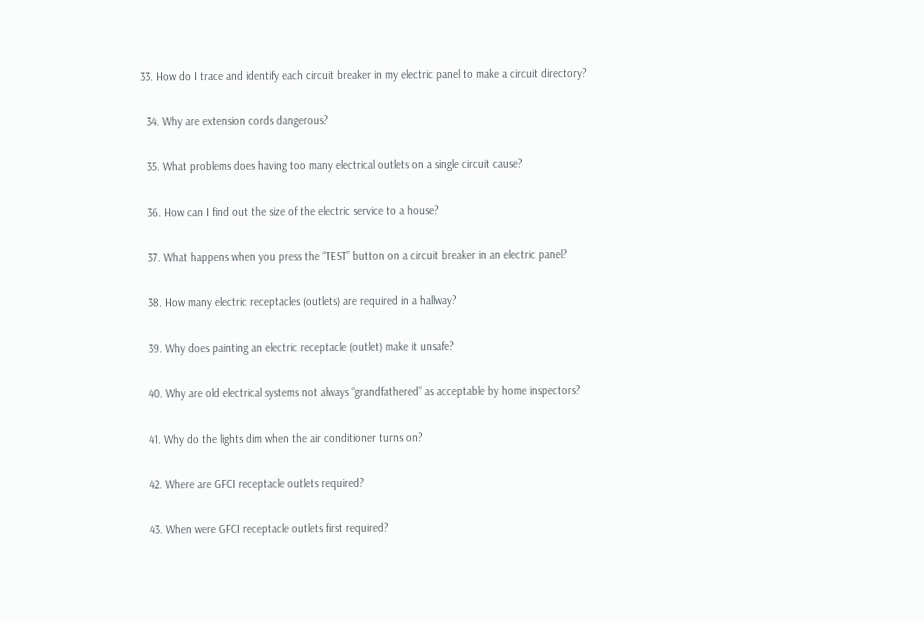33. How do I trace and identify each circuit breaker in my electric panel to make a circuit directory?

  34. Why are extension cords dangerous?

  35. What problems does having too many electrical outlets on a single circuit cause?

  36. How can I find out the size of the electric service to a house?

  37. What happens when you press the “TEST” button on a circuit breaker in an electric panel?

  38. How many electric receptacles (outlets) are required in a hallway?

  39. Why does painting an electric receptacle (outlet) make it unsafe?

  40. Why are old electrical systems not always “grandfathered” as acceptable by home inspectors?

  41. Why do the lights dim when the air conditioner turns on?

  42. Where are GFCI receptacle outlets required?

  43. When were GFCI receptacle outlets first required?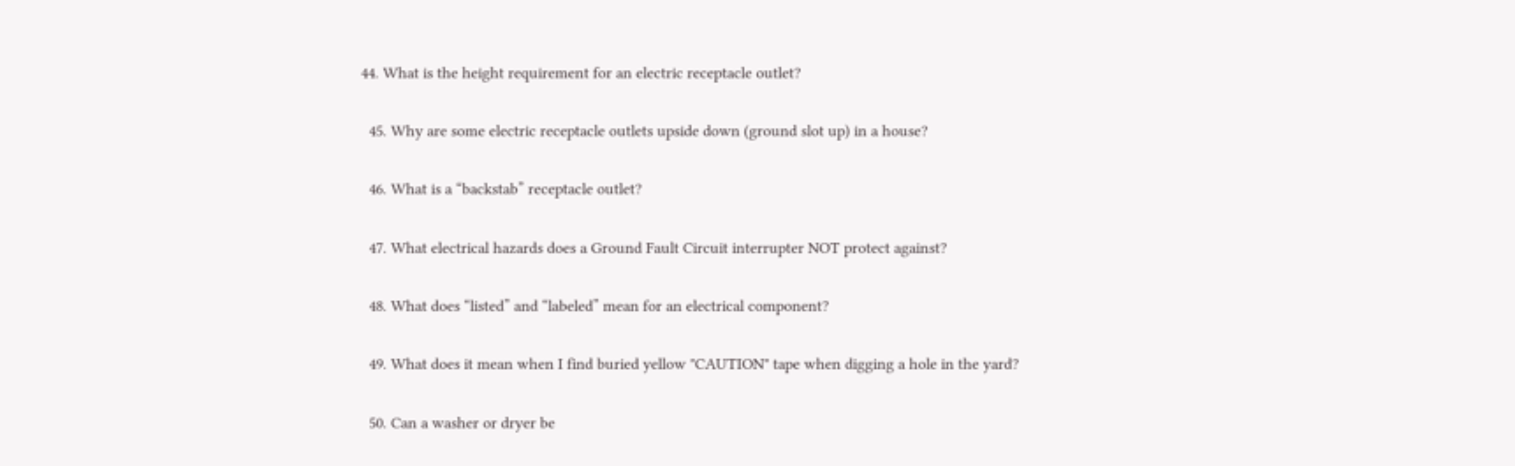44. What is the height requirement for an electric receptacle outlet?

  45. Why are some electric receptacle outlets upside down (ground slot up) in a house?

  46. What is a “backstab” receptacle outlet?

  47. What electrical hazards does a Ground Fault Circuit interrupter NOT protect against?

  48. What does “listed” and “labeled” mean for an electrical component?

  49. What does it mean when I find buried yellow "CAUTION" tape when digging a hole in the yard?

  50. Can a washer or dryer be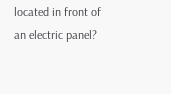located in front of an electric panel?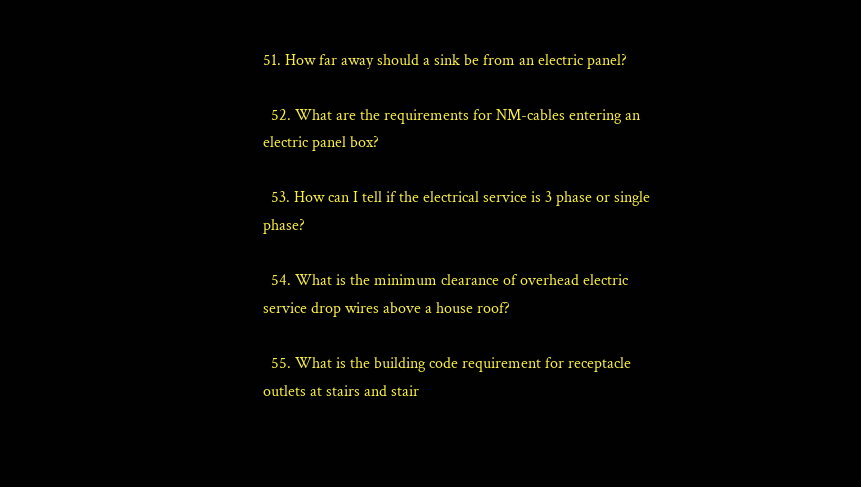51. How far away should a sink be from an electric panel?

  52. What are the requirements for NM-cables entering an electric panel box?

  53. How can I tell if the electrical service is 3 phase or single phase?

  54. What is the minimum clearance of overhead electric service drop wires above a house roof?

  55. What is the building code requirement for receptacle outlets at stairs and stair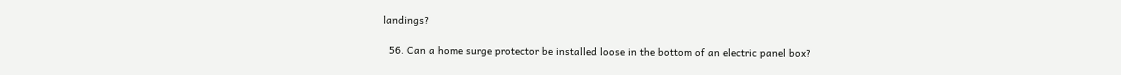landings?

  56. Can a home surge protector be installed loose in the bottom of an electric panel box?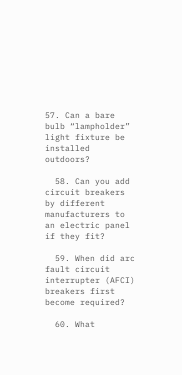57. Can a bare bulb “lampholder” light fixture be installed outdoors?

  58. Can you add circuit breakers by different manufacturers to an electric panel if they fit?

  59. When did arc fault circuit interrupter (AFCI) breakers first become required?

  60. What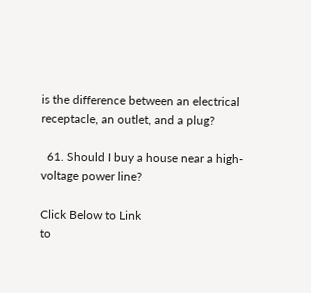is the difference between an electrical receptacle, an outlet, and a plug?

  61. Should I buy a house near a high-voltage power line?

Click Below to Link
to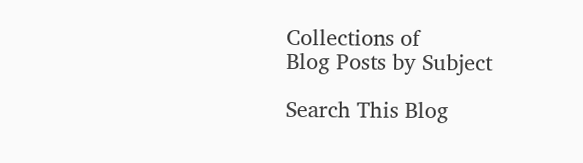Collections of
Blog Posts by Subject

Search This Blog